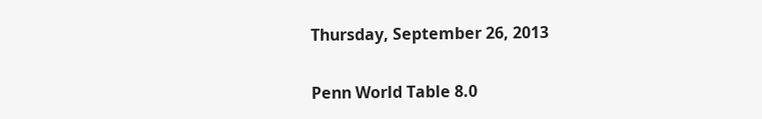Thursday, September 26, 2013

Penn World Table 8.0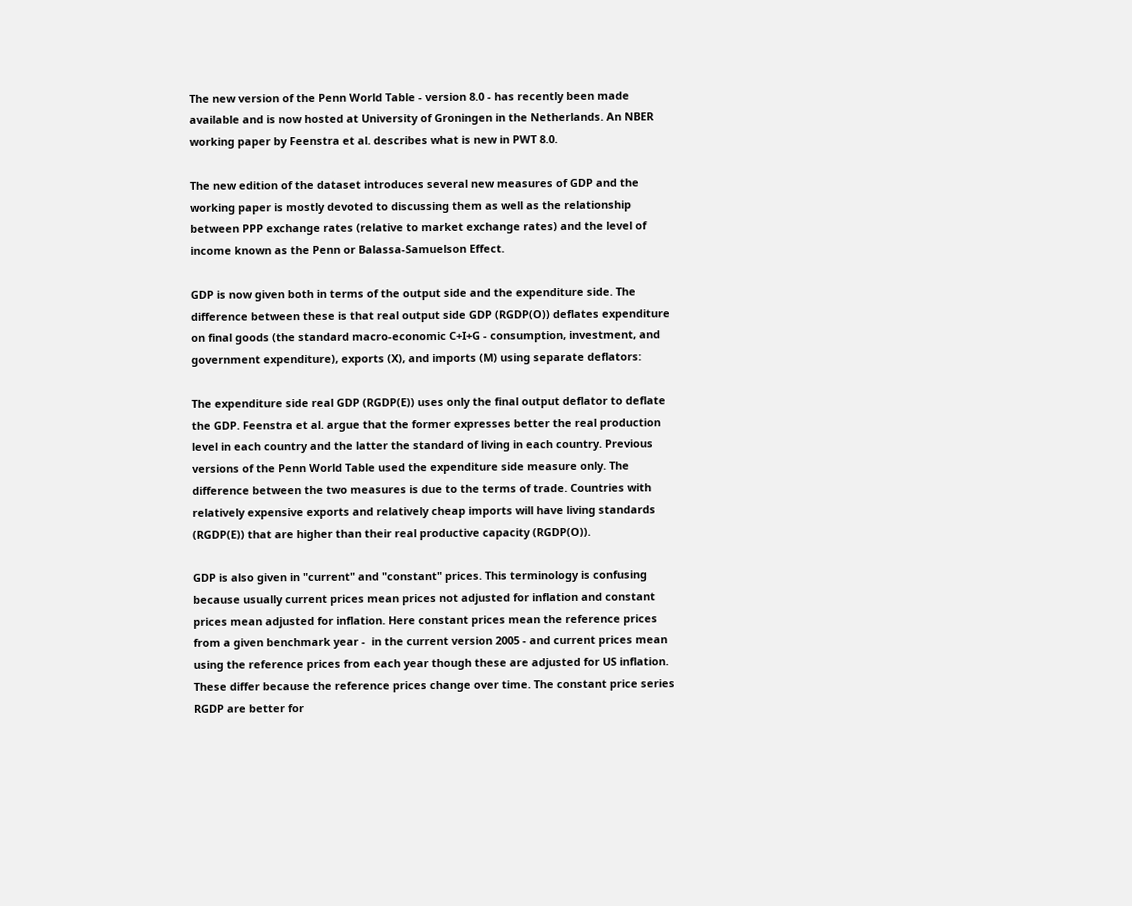The new version of the Penn World Table - version 8.0 - has recently been made available and is now hosted at University of Groningen in the Netherlands. An NBER working paper by Feenstra et al. describes what is new in PWT 8.0.

The new edition of the dataset introduces several new measures of GDP and the working paper is mostly devoted to discussing them as well as the relationship between PPP exchange rates (relative to market exchange rates) and the level of income known as the Penn or Balassa-Samuelson Effect.

GDP is now given both in terms of the output side and the expenditure side. The difference between these is that real output side GDP (RGDP(O)) deflates expenditure on final goods (the standard macro-economic C+I+G - consumption, investment, and government expenditure), exports (X), and imports (M) using separate deflators:

The expenditure side real GDP (RGDP(E)) uses only the final output deflator to deflate the GDP. Feenstra et al. argue that the former expresses better the real production level in each country and the latter the standard of living in each country. Previous versions of the Penn World Table used the expenditure side measure only. The difference between the two measures is due to the terms of trade. Countries with relatively expensive exports and relatively cheap imports will have living standards (RGDP(E)) that are higher than their real productive capacity (RGDP(O)).

GDP is also given in "current" and "constant" prices. This terminology is confusing because usually current prices mean prices not adjusted for inflation and constant prices mean adjusted for inflation. Here constant prices mean the reference prices from a given benchmark year -  in the current version 2005 - and current prices mean using the reference prices from each year though these are adjusted for US inflation. These differ because the reference prices change over time. The constant price series RGDP are better for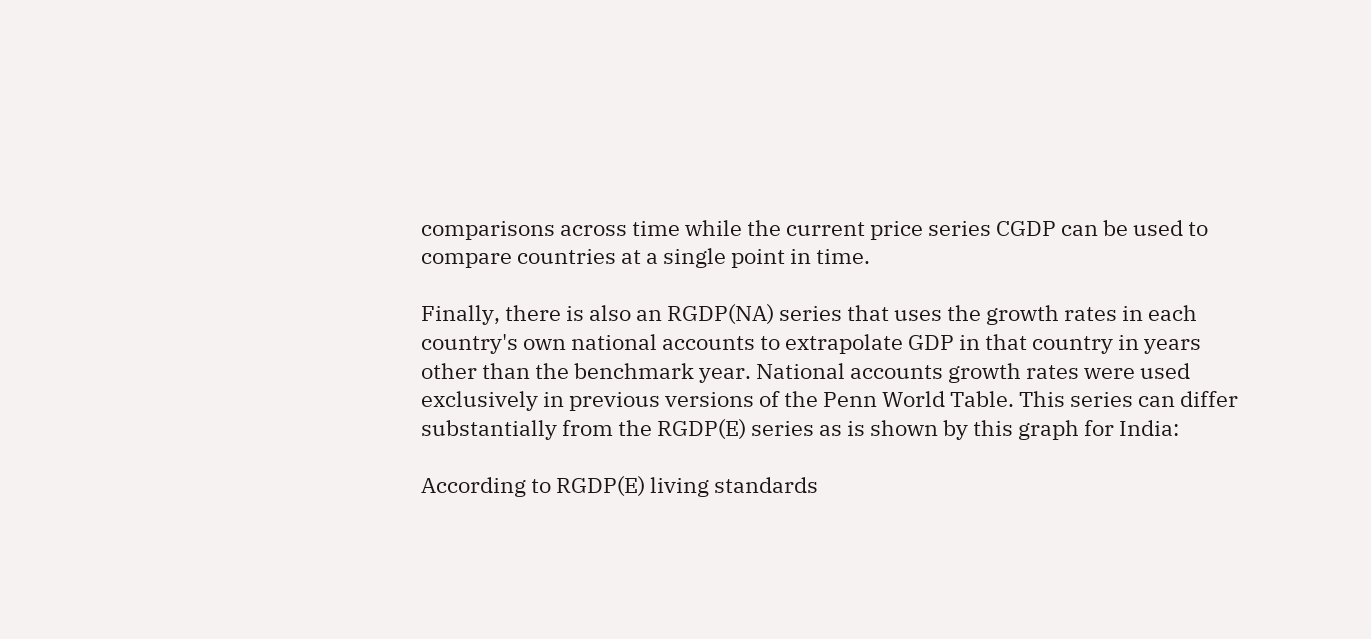comparisons across time while the current price series CGDP can be used to compare countries at a single point in time.

Finally, there is also an RGDP(NA) series that uses the growth rates in each country's own national accounts to extrapolate GDP in that country in years other than the benchmark year. National accounts growth rates were used exclusively in previous versions of the Penn World Table. This series can differ substantially from the RGDP(E) series as is shown by this graph for India:

According to RGDP(E) living standards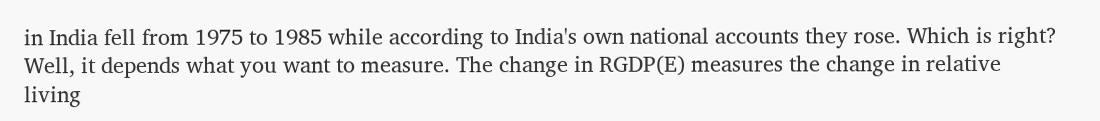in India fell from 1975 to 1985 while according to India's own national accounts they rose. Which is right? Well, it depends what you want to measure. The change in RGDP(E) measures the change in relative living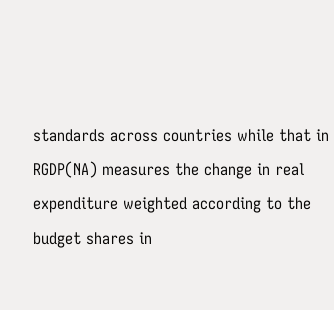standards across countries while that in RGDP(NA) measures the change in real expenditure weighted according to the budget shares in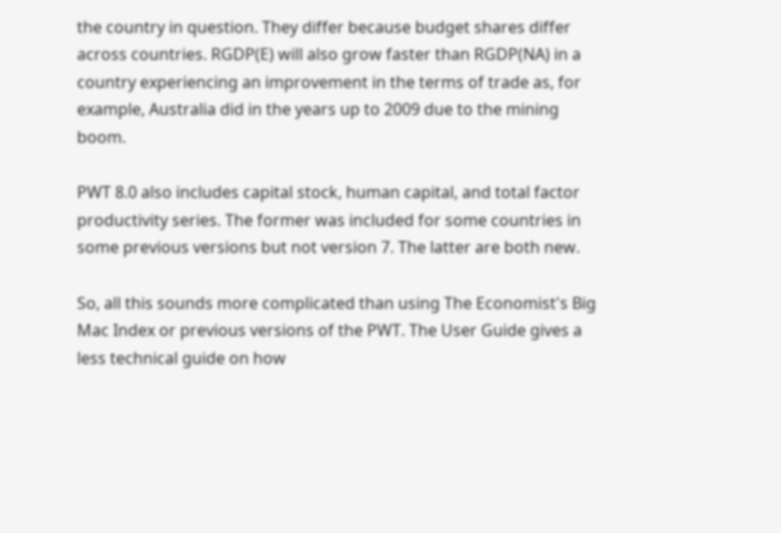the country in question. They differ because budget shares differ across countries. RGDP(E) will also grow faster than RGDP(NA) in a country experiencing an improvement in the terms of trade as, for example, Australia did in the years up to 2009 due to the mining boom.

PWT 8.0 also includes capital stock, human capital, and total factor productivity series. The former was included for some countries in some previous versions but not version 7. The latter are both new.

So, all this sounds more complicated than using The Economist's Big Mac Index or previous versions of the PWT. The User Guide gives a less technical guide on how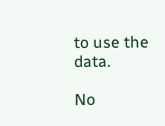to use the data.

No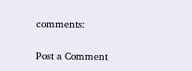comments:

Post a Comment